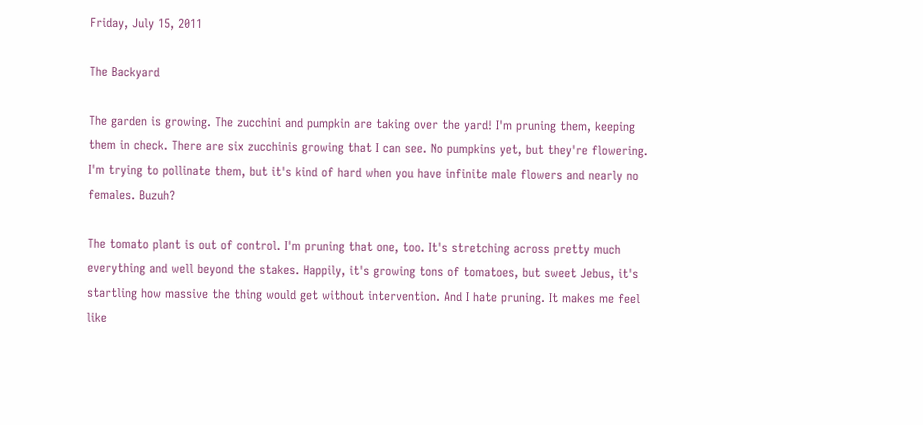Friday, July 15, 2011

The Backyard

The garden is growing. The zucchini and pumpkin are taking over the yard! I'm pruning them, keeping them in check. There are six zucchinis growing that I can see. No pumpkins yet, but they're flowering. I'm trying to pollinate them, but it's kind of hard when you have infinite male flowers and nearly no females. Buzuh?

The tomato plant is out of control. I'm pruning that one, too. It's stretching across pretty much everything and well beyond the stakes. Happily, it's growing tons of tomatoes, but sweet Jebus, it's startling how massive the thing would get without intervention. And I hate pruning. It makes me feel like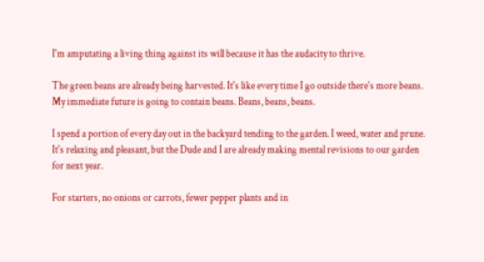I'm amputating a living thing against its will because it has the audacity to thrive.

The green beans are already being harvested. It's like every time I go outside there's more beans. My immediate future is going to contain beans. Beans, beans, beans.

I spend a portion of every day out in the backyard tending to the garden. I weed, water and prune. It's relaxing and pleasant, but the Dude and I are already making mental revisions to our garden for next year.

For starters, no onions or carrots, fewer pepper plants and in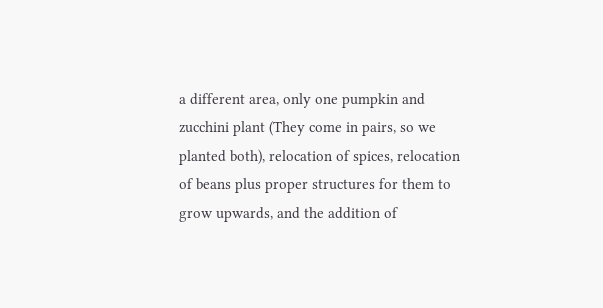a different area, only one pumpkin and zucchini plant (They come in pairs, so we planted both), relocation of spices, relocation of beans plus proper structures for them to grow upwards, and the addition of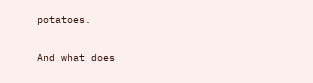potatoes.

And what does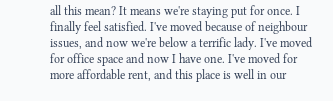all this mean? It means we're staying put for once. I finally feel satisfied. I've moved because of neighbour issues, and now we're below a terrific lady. I've moved for office space and now I have one. I've moved for more affordable rent, and this place is well in our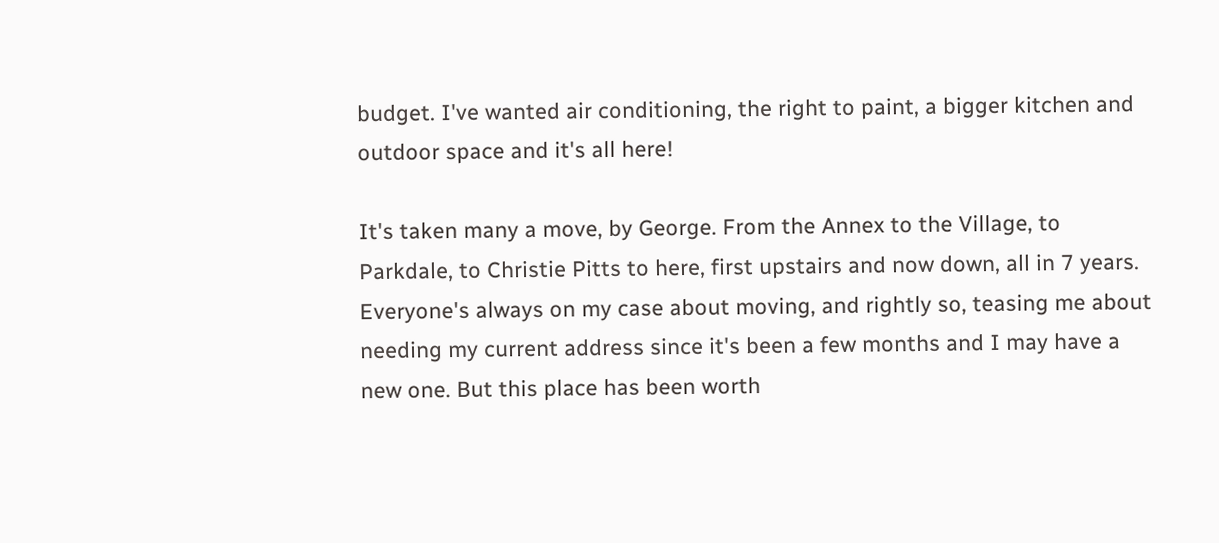budget. I've wanted air conditioning, the right to paint, a bigger kitchen and outdoor space and it's all here!

It's taken many a move, by George. From the Annex to the Village, to Parkdale, to Christie Pitts to here, first upstairs and now down, all in 7 years. Everyone's always on my case about moving, and rightly so, teasing me about needing my current address since it's been a few months and I may have a new one. But this place has been worth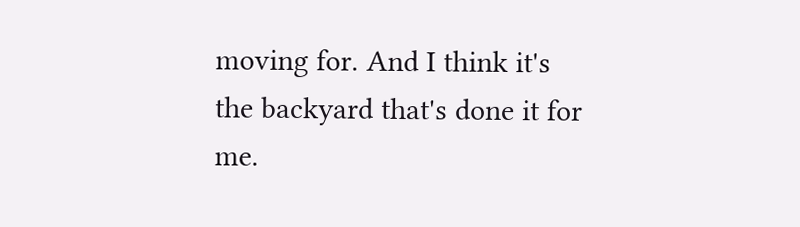moving for. And I think it's the backyard that's done it for me.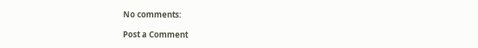No comments:

Post a Comment